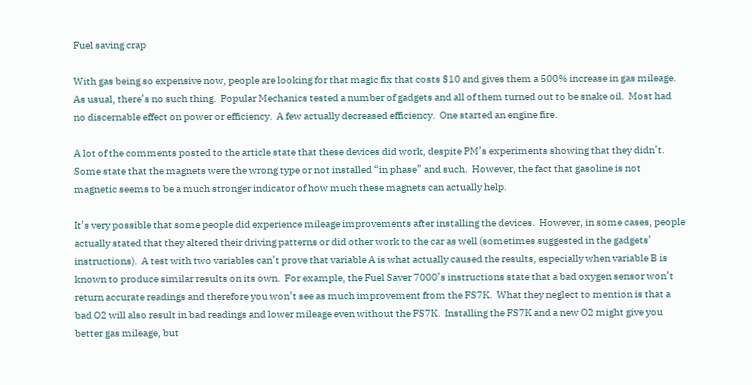Fuel saving crap

With gas being so expensive now, people are looking for that magic fix that costs $10 and gives them a 500% increase in gas mileage.  As usual, there’s no such thing.  Popular Mechanics tested a number of gadgets and all of them turned out to be snake oil.  Most had no discernable effect on power or efficiency.  A few actually decreased efficiency.  One started an engine fire.

A lot of the comments posted to the article state that these devices did work, despite PM’s experiments showing that they didn’t.  Some state that the magnets were the wrong type or not installed “in phase” and such.  However, the fact that gasoline is not magnetic seems to be a much stronger indicator of how much these magnets can actually help.

It’s very possible that some people did experience mileage improvements after installing the devices.  However, in some cases, people actually stated that they altered their driving patterns or did other work to the car as well (sometimes suggested in the gadgets’ instructions).  A test with two variables can’t prove that variable A is what actually caused the results, especially when variable B is known to produce similar results on its own.  For example, the Fuel Saver 7000’s instructions state that a bad oxygen sensor won’t return accurate readings and therefore you won’t see as much improvement from the FS7K.  What they neglect to mention is that a bad O2 will also result in bad readings and lower mileage even without the FS7K.  Installing the FS7K and a new O2 might give you better gas mileage, but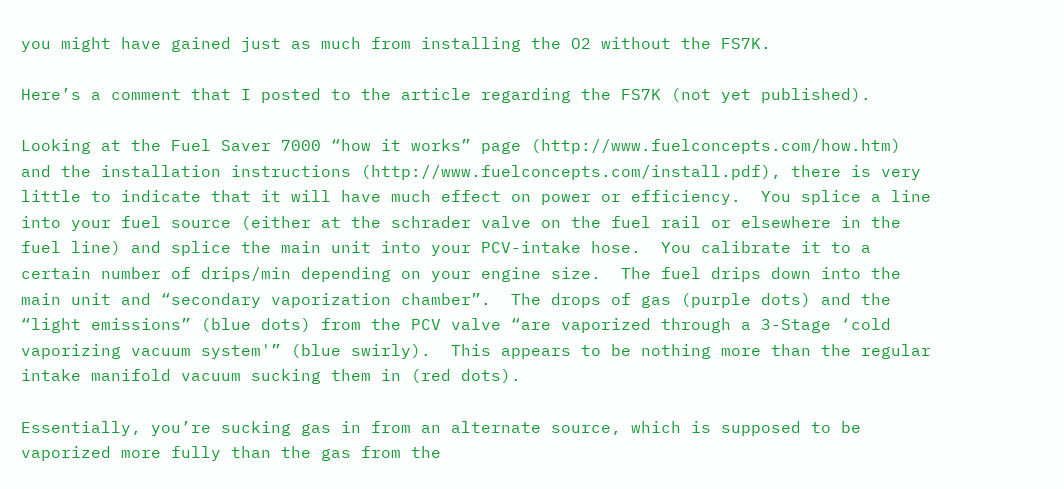you might have gained just as much from installing the O2 without the FS7K.

Here’s a comment that I posted to the article regarding the FS7K (not yet published).

Looking at the Fuel Saver 7000 “how it works” page (http://www.fuelconcepts.com/how.htm) and the installation instructions (http://www.fuelconcepts.com/install.pdf), there is very little to indicate that it will have much effect on power or efficiency.  You splice a line into your fuel source (either at the schrader valve on the fuel rail or elsewhere in the fuel line) and splice the main unit into your PCV-intake hose.  You calibrate it to a certain number of drips/min depending on your engine size.  The fuel drips down into the main unit and “secondary vaporization chamber”.  The drops of gas (purple dots) and the “light emissions” (blue dots) from the PCV valve “are vaporized through a 3-Stage ‘cold vaporizing vacuum system'” (blue swirly).  This appears to be nothing more than the regular intake manifold vacuum sucking them in (red dots).

Essentially, you’re sucking gas in from an alternate source, which is supposed to be vaporized more fully than the gas from the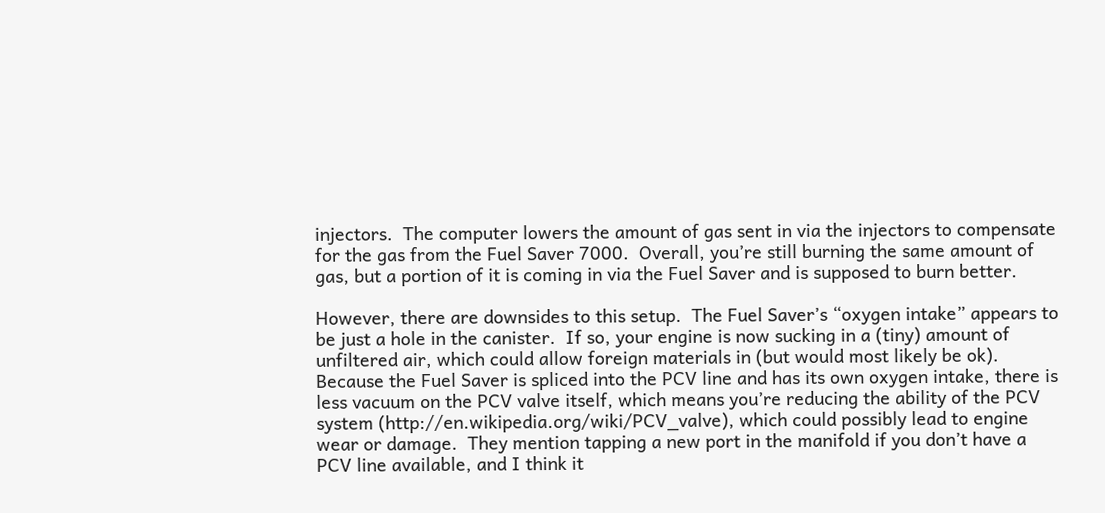injectors.  The computer lowers the amount of gas sent in via the injectors to compensate for the gas from the Fuel Saver 7000.  Overall, you’re still burning the same amount of gas, but a portion of it is coming in via the Fuel Saver and is supposed to burn better.

However, there are downsides to this setup.  The Fuel Saver’s “oxygen intake” appears to be just a hole in the canister.  If so, your engine is now sucking in a (tiny) amount of unfiltered air, which could allow foreign materials in (but would most likely be ok).  Because the Fuel Saver is spliced into the PCV line and has its own oxygen intake, there is less vacuum on the PCV valve itself, which means you’re reducing the ability of the PCV system (http://en.wikipedia.org/wiki/PCV_valve), which could possibly lead to engine wear or damage.  They mention tapping a new port in the manifold if you don’t have a PCV line available, and I think it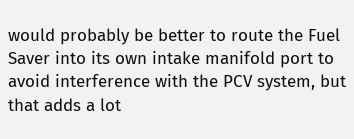would probably be better to route the Fuel Saver into its own intake manifold port to avoid interference with the PCV system, but that adds a lot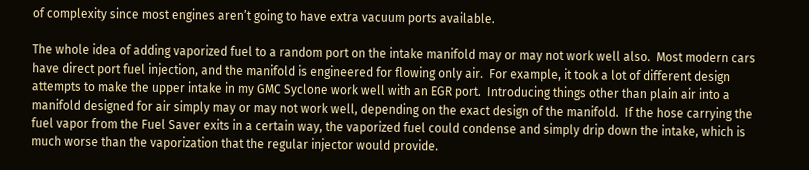of complexity since most engines aren’t going to have extra vacuum ports available.

The whole idea of adding vaporized fuel to a random port on the intake manifold may or may not work well also.  Most modern cars have direct port fuel injection, and the manifold is engineered for flowing only air.  For example, it took a lot of different design attempts to make the upper intake in my GMC Syclone work well with an EGR port.  Introducing things other than plain air into a manifold designed for air simply may or may not work well, depending on the exact design of the manifold.  If the hose carrying the fuel vapor from the Fuel Saver exits in a certain way, the vaporized fuel could condense and simply drip down the intake, which is much worse than the vaporization that the regular injector would provide.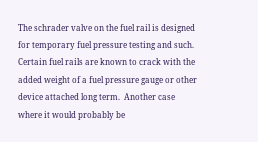The schrader valve on the fuel rail is designed for temporary fuel pressure testing and such.  Certain fuel rails are known to crack with the added weight of a fuel pressure gauge or other device attached long term.  Another case where it would probably be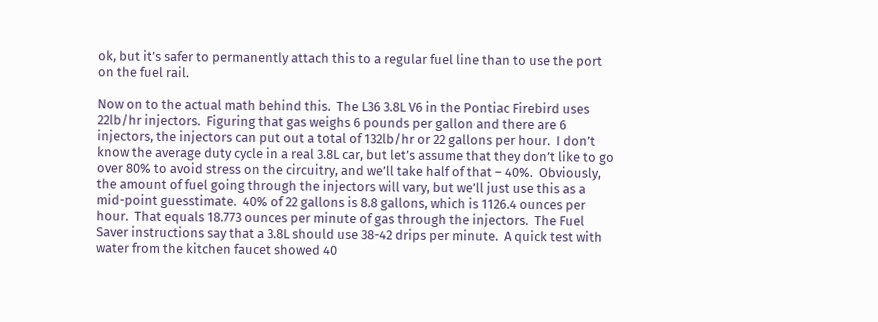ok, but it’s safer to permanently attach this to a regular fuel line than to use the port on the fuel rail.

Now on to the actual math behind this.  The L36 3.8L V6 in the Pontiac Firebird uses 22lb/hr injectors.  Figuring that gas weighs 6 pounds per gallon and there are 6 injectors, the injectors can put out a total of 132lb/hr or 22 gallons per hour.  I don’t know the average duty cycle in a real 3.8L car, but let’s assume that they don’t like to go over 80% to avoid stress on the circuitry, and we’ll take half of that – 40%.  Obviously, the amount of fuel going through the injectors will vary, but we’ll just use this as a mid-point guesstimate.  40% of 22 gallons is 8.8 gallons, which is 1126.4 ounces per hour.  That equals 18.773 ounces per minute of gas through the injectors.  The Fuel Saver instructions say that a 3.8L should use 38-42 drips per minute.  A quick test with water from the kitchen faucet showed 40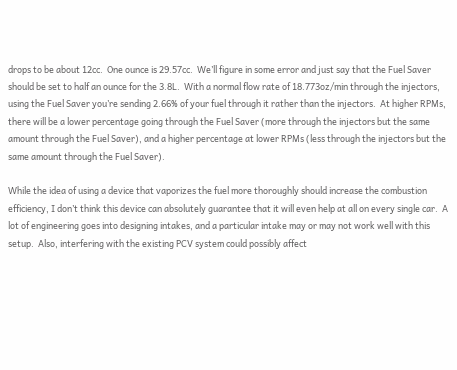drops to be about 12cc.  One ounce is 29.57cc.  We’ll figure in some error and just say that the Fuel Saver should be set to half an ounce for the 3.8L.  With a normal flow rate of 18.773oz/min through the injectors, using the Fuel Saver you’re sending 2.66% of your fuel through it rather than the injectors.  At higher RPMs, there will be a lower percentage going through the Fuel Saver (more through the injectors but the same amount through the Fuel Saver), and a higher percentage at lower RPMs (less through the injectors but the same amount through the Fuel Saver).

While the idea of using a device that vaporizes the fuel more thoroughly should increase the combustion efficiency, I don’t think this device can absolutely guarantee that it will even help at all on every single car.  A lot of engineering goes into designing intakes, and a particular intake may or may not work well with this setup.  Also, interfering with the existing PCV system could possibly affect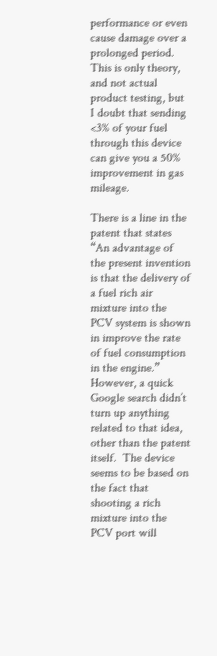performance or even cause damage over a prolonged period.  This is only theory, and not actual product testing, but I doubt that sending <3% of your fuel through this device can give you a 50% improvement in gas mileage.

There is a line in the patent that states “An advantage of the present invention is that the delivery of a fuel rich air mixture into the PCV system is shown in improve the rate of fuel consumption in the engine.”  However, a quick Google search didn’t turn up anything related to that idea, other than the patent itself.  The device seems to be based on the fact that shooting a rich mixture into the PCV port will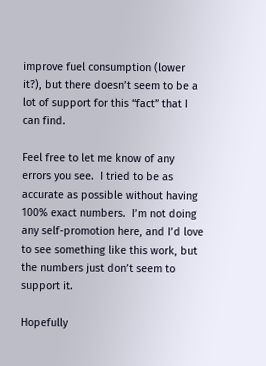improve fuel consumption (lower it?), but there doesn’t seem to be a lot of support for this “fact” that I can find.

Feel free to let me know of any errors you see.  I tried to be as accurate as possible without having 100% exact numbers.  I’m not doing any self-promotion here, and I’d love to see something like this work, but the numbers just don’t seem to support it.

Hopefully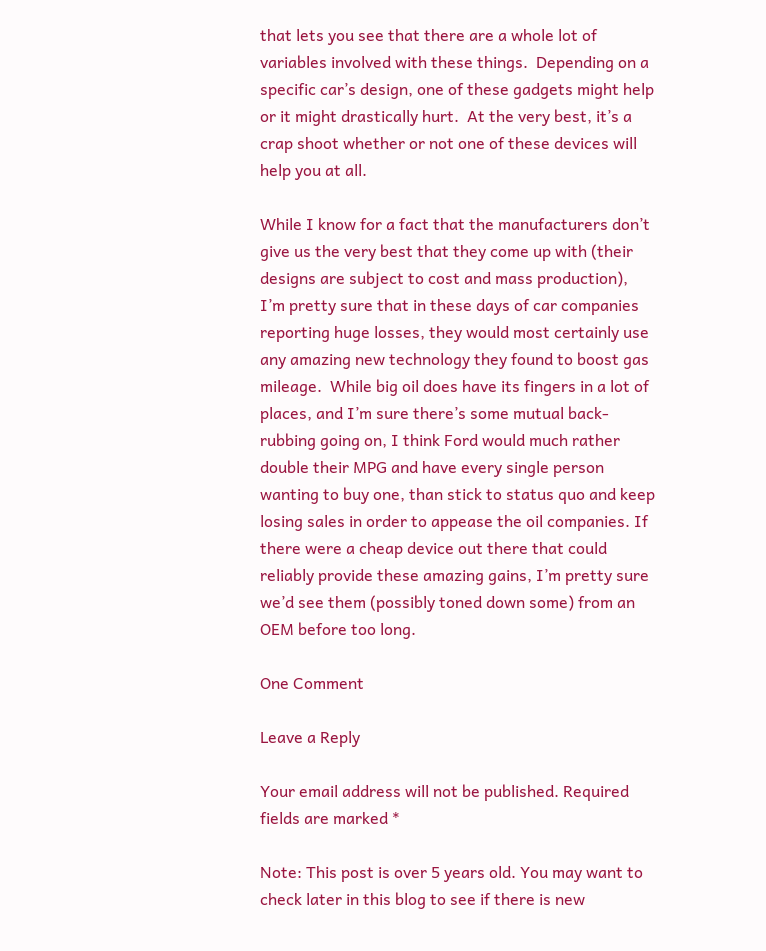that lets you see that there are a whole lot of variables involved with these things.  Depending on a specific car’s design, one of these gadgets might help or it might drastically hurt.  At the very best, it’s a crap shoot whether or not one of these devices will help you at all.

While I know for a fact that the manufacturers don’t give us the very best that they come up with (their designs are subject to cost and mass production), I’m pretty sure that in these days of car companies reporting huge losses, they would most certainly use any amazing new technology they found to boost gas mileage.  While big oil does have its fingers in a lot of places, and I’m sure there’s some mutual back-rubbing going on, I think Ford would much rather double their MPG and have every single person wanting to buy one, than stick to status quo and keep losing sales in order to appease the oil companies. If there were a cheap device out there that could reliably provide these amazing gains, I’m pretty sure we’d see them (possibly toned down some) from an OEM before too long.

One Comment

Leave a Reply

Your email address will not be published. Required fields are marked *

Note: This post is over 5 years old. You may want to check later in this blog to see if there is new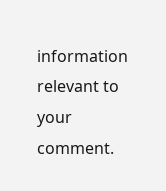information relevant to your comment.